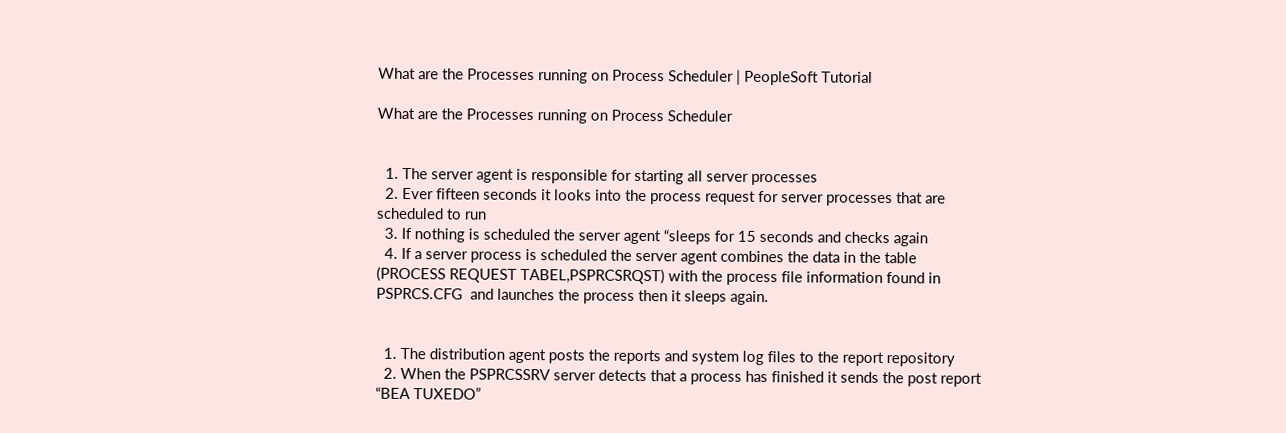What are the Processes running on Process Scheduler | PeopleSoft Tutorial

What are the Processes running on Process Scheduler


  1. The server agent is responsible for starting all server processes
  2. Ever fifteen seconds it looks into the process request for server processes that are scheduled to run
  3. If nothing is scheduled the server agent “sleeps for 15 seconds and checks again
  4. If a server process is scheduled the server agent combines the data in the table (PROCESS REQUEST TABEL,PSPRCSRQST) with the process file information found in PSPRCS.CFG  and launches the process then it sleeps again.


  1. The distribution agent posts the reports and system log files to the report repository
  2. When the PSPRCSSRV server detects that a process has finished it sends the post report “BEA TUXEDO”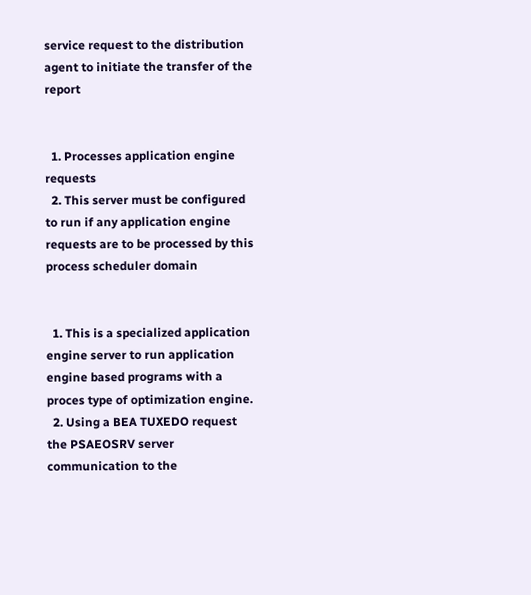service request to the distribution agent to initiate the transfer of the report


  1. Processes application engine requests
  2. This server must be configured to run if any application engine requests are to be processed by this process scheduler domain


  1. This is a specialized application engine server to run application engine based programs with a proces type of optimization engine.
  2. Using a BEA TUXEDO request the PSAEOSRV server communication to the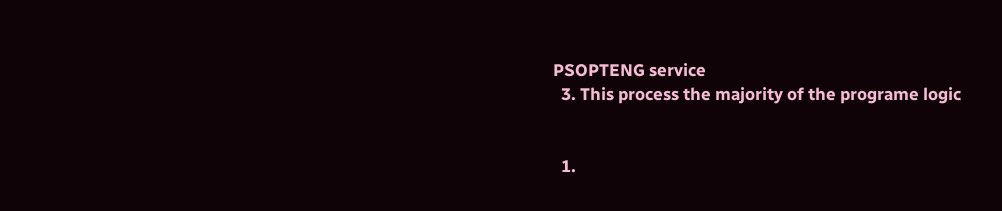PSOPTENG service
  3. This process the majority of the programe logic


  1.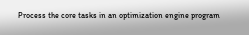Process the core tasks in an optimization engine program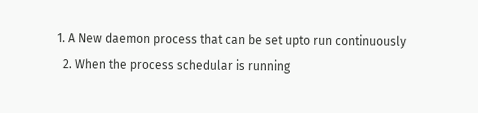1. A New daemon process that can be set upto run continuously
  2. When the process schedular is running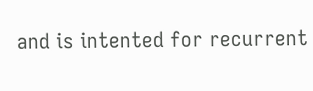and is intented for recurrent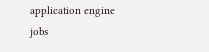application engine jobs